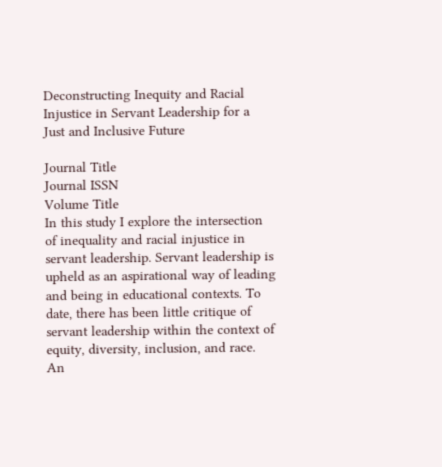Deconstructing Inequity and Racial Injustice in Servant Leadership for a Just and Inclusive Future

Journal Title
Journal ISSN
Volume Title
In this study I explore the intersection of inequality and racial injustice in servant leadership. Servant leadership is upheld as an aspirational way of leading and being in educational contexts. To date, there has been little critique of servant leadership within the context of equity, diversity, inclusion, and race. An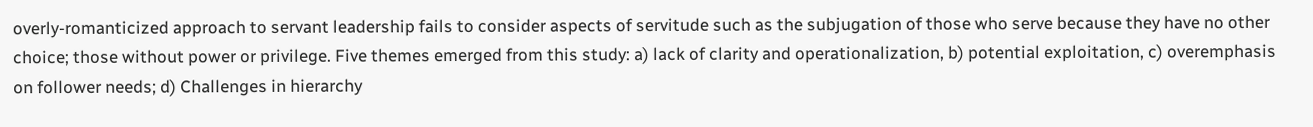overly-romanticized approach to servant leadership fails to consider aspects of servitude such as the subjugation of those who serve because they have no other choice; those without power or privilege. Five themes emerged from this study: a) lack of clarity and operationalization, b) potential exploitation, c) overemphasis on follower needs; d) Challenges in hierarchy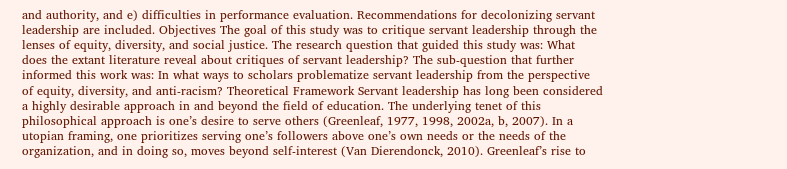and authority, and e) difficulties in performance evaluation. Recommendations for decolonizing servant leadership are included. Objectives The goal of this study was to critique servant leadership through the lenses of equity, diversity, and social justice. The research question that guided this study was: What does the extant literature reveal about critiques of servant leadership? The sub-question that further informed this work was: In what ways to scholars problematize servant leadership from the perspective of equity, diversity, and anti-racism? Theoretical Framework Servant leadership has long been considered a highly desirable approach in and beyond the field of education. The underlying tenet of this philosophical approach is one’s desire to serve others (Greenleaf, 1977, 1998, 2002a, b, 2007). In a utopian framing, one prioritizes serving one’s followers above one’s own needs or the needs of the organization, and in doing so, moves beyond self-interest (Van Dierendonck, 2010). Greenleaf’s rise to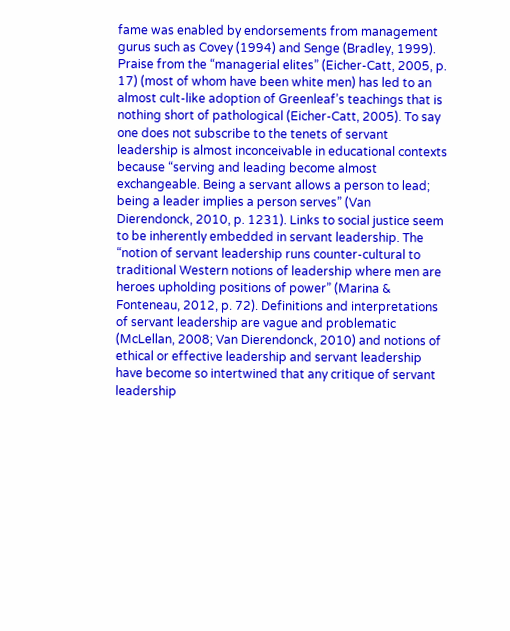fame was enabled by endorsements from management gurus such as Covey (1994) and Senge (Bradley, 1999). Praise from the “managerial elites” (Eicher-Catt, 2005, p. 17) (most of whom have been white men) has led to an almost cult-like adoption of Greenleaf’s teachings that is nothing short of pathological (Eicher-Catt, 2005). To say one does not subscribe to the tenets of servant leadership is almost inconceivable in educational contexts because “serving and leading become almost exchangeable. Being a servant allows a person to lead; being a leader implies a person serves” (Van Dierendonck, 2010, p. 1231). Links to social justice seem to be inherently embedded in servant leadership. The “notion of servant leadership runs counter-cultural to traditional Western notions of leadership where men are heroes upholding positions of power” (Marina & Fonteneau, 2012, p. 72). Definitions and interpretations of servant leadership are vague and problematic (McLellan, 2008; Van Dierendonck, 2010) and notions of ethical or effective leadership and servant leadership have become so intertwined that any critique of servant leadership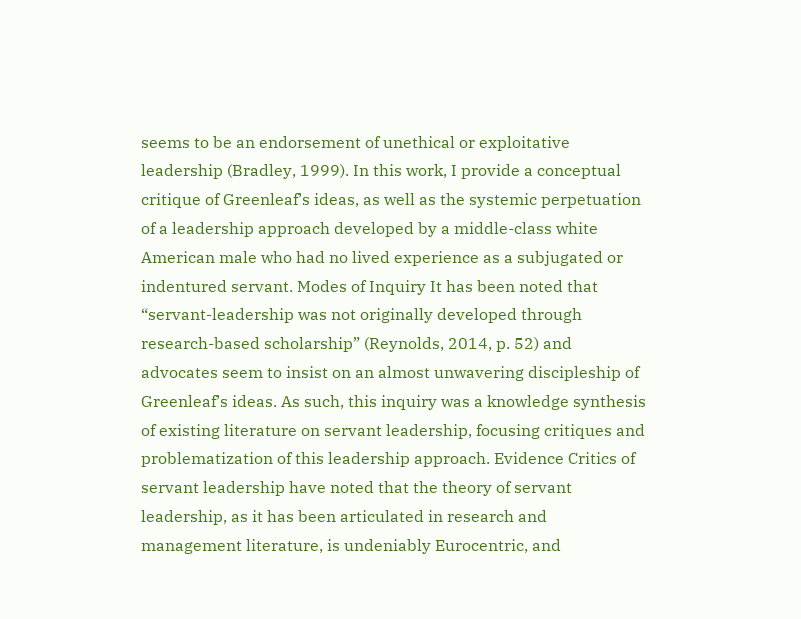seems to be an endorsement of unethical or exploitative leadership (Bradley, 1999). In this work, I provide a conceptual critique of Greenleaf’s ideas, as well as the systemic perpetuation of a leadership approach developed by a middle-class white American male who had no lived experience as a subjugated or indentured servant. Modes of Inquiry It has been noted that “servant-leadership was not originally developed through research-based scholarship” (Reynolds, 2014, p. 52) and advocates seem to insist on an almost unwavering discipleship of Greenleaf’s ideas. As such, this inquiry was a knowledge synthesis of existing literature on servant leadership, focusing critiques and problematization of this leadership approach. Evidence Critics of servant leadership have noted that the theory of servant leadership, as it has been articulated in research and management literature, is undeniably Eurocentric, and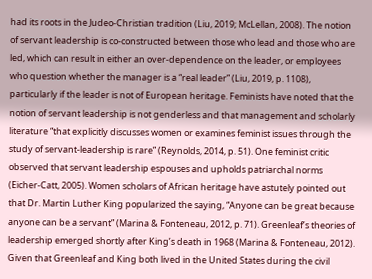had its roots in the Judeo-Christian tradition (Liu, 2019; McLellan, 2008). The notion of servant leadership is co-constructed between those who lead and those who are led, which can result in either an over-dependence on the leader, or employees who question whether the manager is a “real leader” (Liu, 2019, p. 1108), particularly if the leader is not of European heritage. Feminists have noted that the notion of servant leadership is not genderless and that management and scholarly literature “that explicitly discusses women or examines feminist issues through the study of servant-leadership is rare” (Reynolds, 2014, p. 51). One feminist critic observed that servant leadership espouses and upholds patriarchal norms (Eicher-Catt, 2005). Women scholars of African heritage have astutely pointed out that Dr. Martin Luther King popularized the saying, “Anyone can be great because anyone can be a servant” (Marina & Fonteneau, 2012, p. 71). Greenleaf’s theories of leadership emerged shortly after King’s death in 1968 (Marina & Fonteneau, 2012). Given that Greenleaf and King both lived in the United States during the civil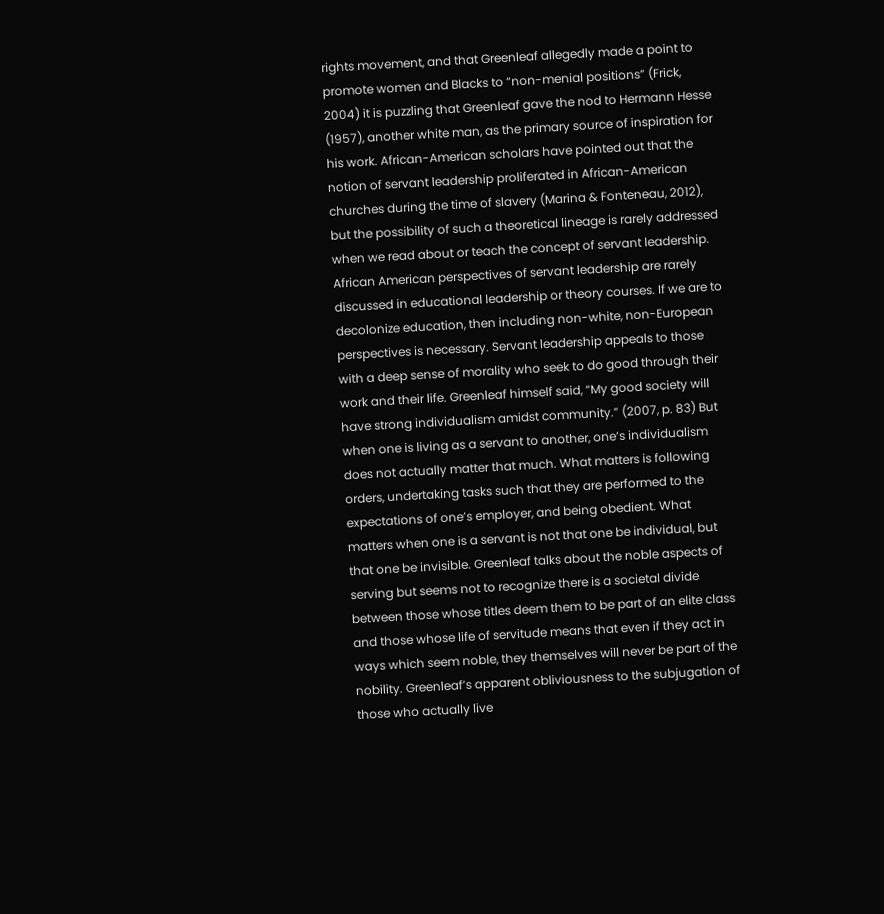rights movement, and that Greenleaf allegedly made a point to promote women and Blacks to “non-menial positions” (Frick, 2004) it is puzzling that Greenleaf gave the nod to Hermann Hesse (1957), another white man, as the primary source of inspiration for his work. African-American scholars have pointed out that the notion of servant leadership proliferated in African-American churches during the time of slavery (Marina & Fonteneau, 2012), but the possibility of such a theoretical lineage is rarely addressed when we read about or teach the concept of servant leadership. African American perspectives of servant leadership are rarely discussed in educational leadership or theory courses. If we are to decolonize education, then including non-white, non-European perspectives is necessary. Servant leadership appeals to those with a deep sense of morality who seek to do good through their work and their life. Greenleaf himself said, “My good society will have strong individualism amidst community.” (2007, p. 83) But when one is living as a servant to another, one’s individualism does not actually matter that much. What matters is following orders, undertaking tasks such that they are performed to the expectations of one’s employer, and being obedient. What matters when one is a servant is not that one be individual, but that one be invisible. Greenleaf talks about the noble aspects of serving but seems not to recognize there is a societal divide between those whose titles deem them to be part of an elite class and those whose life of servitude means that even if they act in ways which seem noble, they themselves will never be part of the nobility. Greenleaf’s apparent obliviousness to the subjugation of those who actually live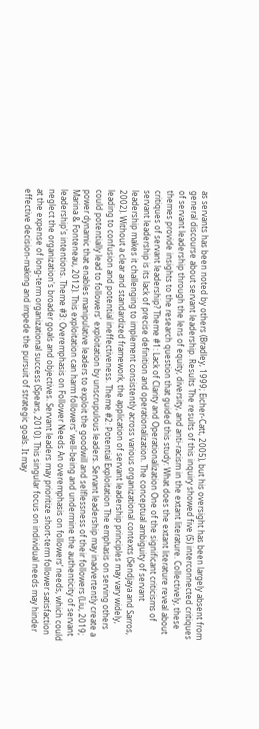as servants has been noted by others (Bradley, 1999; Eicher-Catt, 2005), but his oversight has been largely absent from general discourse about servant leadership. Results The results of this inquiry showed five (5) interconnected critiques of servant leadership through the lens of equity, diversity, and anti-racism in the extant literature. Collectively, these themes provide insights to the research question that guided this study: What does the extant literature reveal about critiques of servant leadership? Theme #1: Lack of Clarity and Operationalization One of the significant criticisms of servant leadership is its lack of precise definition and operationalization. The conceptual ambiguity of servant leadership makes it challenging to implement consistently across various organizational contexts (Sendjaya and Sarros, 2002). Without a clear and standardized framework, the application of servant leadership principles may vary widely, leading to confusion and potential ineffectiveness. Theme #2: Potential Exploitation The emphasis on serving others could potentially lead to followers' exploitation by unscrupulous leaders. Servant leadership may inadvertently create a power dynamic that enables manipulative leaders to exploit the goodwill and selflessness of their followers (Liu, 2019; Marina & Fonteneau, 2012). This exploitation can harm followers' well-being and undermine the authenticity of servant leadership's intentions. Theme #3: Overemphasis on Follower Needs An overemphasis on followers’ needs, which could neglect the organization's broader goals and objectives. Servant leaders may prioritize short-term follower satisfaction at the expense of long-term organizational success (Spears, 2010). This singular focus on individual needs may hinder effective decision-making and impede the pursuit of strategic goals. It may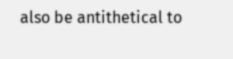also be antithetical to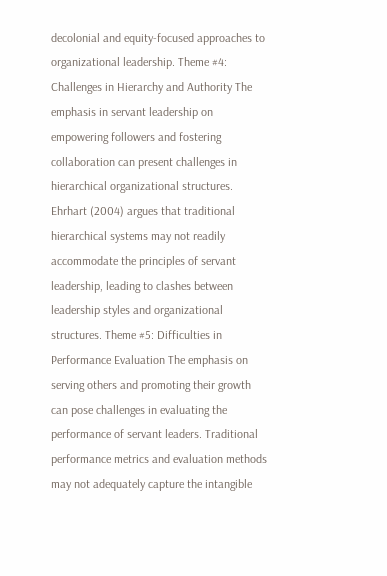decolonial and equity-focused approaches to organizational leadership. Theme #4: Challenges in Hierarchy and Authority The emphasis in servant leadership on empowering followers and fostering collaboration can present challenges in hierarchical organizational structures. Ehrhart (2004) argues that traditional hierarchical systems may not readily accommodate the principles of servant leadership, leading to clashes between leadership styles and organizational structures. Theme #5: Difficulties in Performance Evaluation The emphasis on serving others and promoting their growth can pose challenges in evaluating the performance of servant leaders. Traditional performance metrics and evaluation methods may not adequately capture the intangible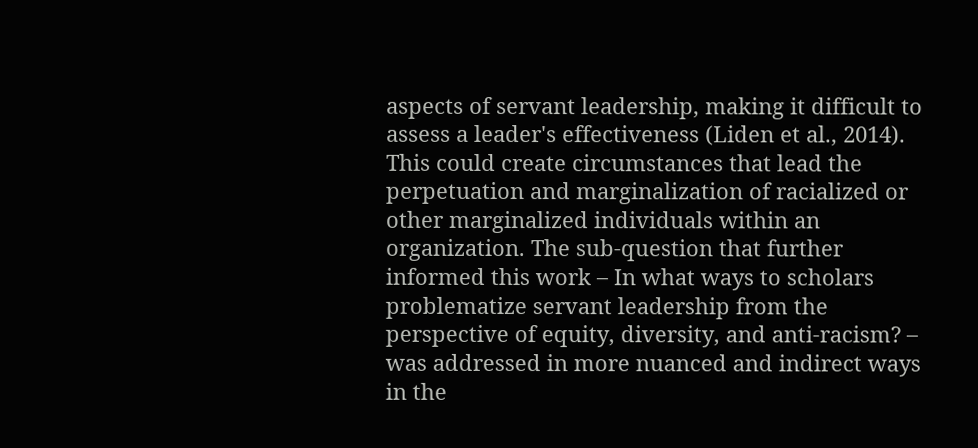aspects of servant leadership, making it difficult to assess a leader's effectiveness (Liden et al., 2014). This could create circumstances that lead the perpetuation and marginalization of racialized or other marginalized individuals within an organization. The sub-question that further informed this work – In what ways to scholars problematize servant leadership from the perspective of equity, diversity, and anti-racism? – was addressed in more nuanced and indirect ways in the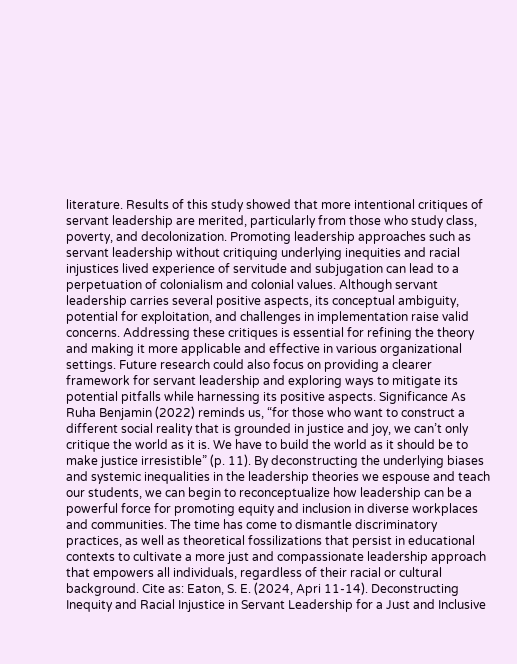literature. Results of this study showed that more intentional critiques of servant leadership are merited, particularly from those who study class, poverty, and decolonization. Promoting leadership approaches such as servant leadership without critiquing underlying inequities and racial injustices lived experience of servitude and subjugation can lead to a perpetuation of colonialism and colonial values. Although servant leadership carries several positive aspects, its conceptual ambiguity, potential for exploitation, and challenges in implementation raise valid concerns. Addressing these critiques is essential for refining the theory and making it more applicable and effective in various organizational settings. Future research could also focus on providing a clearer framework for servant leadership and exploring ways to mitigate its potential pitfalls while harnessing its positive aspects. Significance As Ruha Benjamin (2022) reminds us, “for those who want to construct a different social reality that is grounded in justice and joy, we can’t only critique the world as it is. We have to build the world as it should be to make justice irresistible” (p. 11). By deconstructing the underlying biases and systemic inequalities in the leadership theories we espouse and teach our students, we can begin to reconceptualize how leadership can be a powerful force for promoting equity and inclusion in diverse workplaces and communities. The time has come to dismantle discriminatory practices, as well as theoretical fossilizations that persist in educational contexts to cultivate a more just and compassionate leadership approach that empowers all individuals, regardless of their racial or cultural background. Cite as: Eaton, S. E. (2024, Apri 11-14). Deconstructing Inequity and Racial Injustice in Servant Leadership for a Just and Inclusive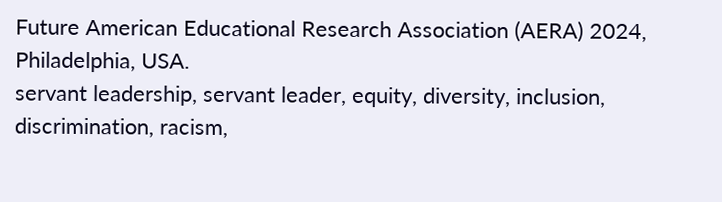Future American Educational Research Association (AERA) 2024, Philadelphia, USA.
servant leadership, servant leader, equity, diversity, inclusion, discrimination, racism,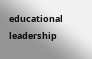educational leadership